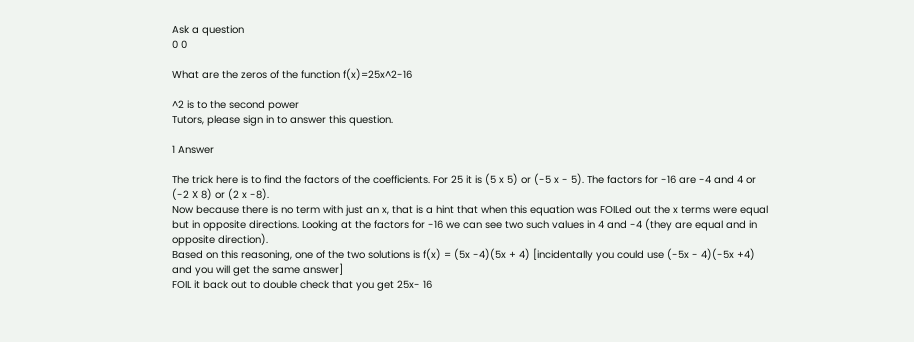Ask a question
0 0

What are the zeros of the function f(x)=25x^2-16

^2 is to the second power
Tutors, please sign in to answer this question.

1 Answer

The trick here is to find the factors of the coefficients. For 25 it is (5 x 5) or (-5 x - 5). The factors for -16 are -4 and 4 or (-2 X 8) or (2 x -8).
Now because there is no term with just an x, that is a hint that when this equation was FOILed out the x terms were equal but in opposite directions. Looking at the factors for -16 we can see two such values in 4 and -4 (they are equal and in opposite direction).
Based on this reasoning, one of the two solutions is f(x) = (5x -4)(5x + 4) [incidentally you could use (-5x - 4)(-5x +4) and you will get the same answer]
FOIL it back out to double check that you get 25x- 16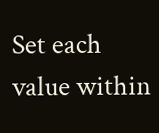Set each value within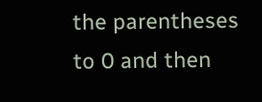the parentheses to 0 and then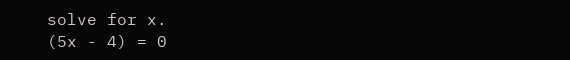solve for x.
(5x - 4) = 0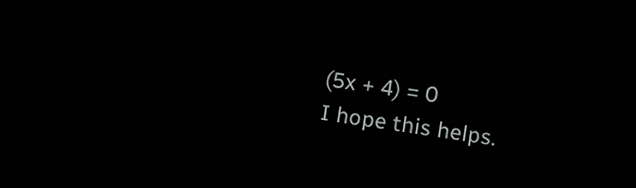(5x + 4) = 0
I hope this helps.